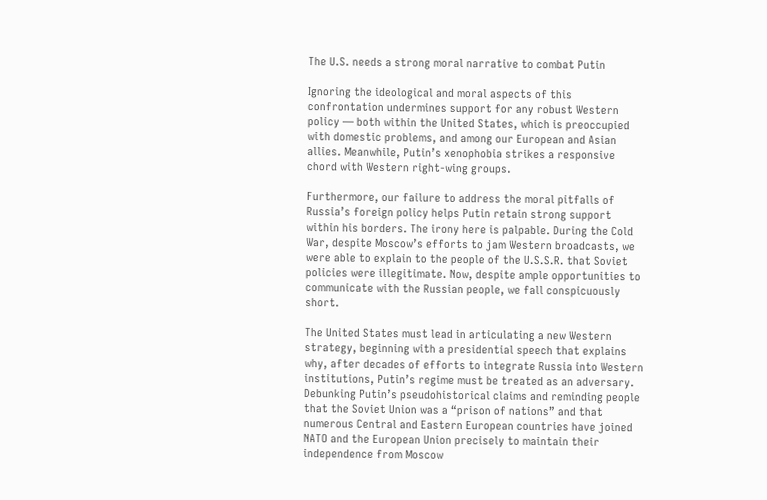The U.S. needs a strong moral narrative to combat Putin

Ignoring the ideological and moral aspects of this confrontation undermines support for any robust Western policy — both within the United States, which is preoccupied with domestic problems, and among our European and Asian allies. Meanwhile, Putin’s xenophobia strikes a responsive chord with Western right-wing groups.

Furthermore, our failure to address the moral pitfalls of Russia’s foreign policy helps Putin retain strong support within his borders. The irony here is palpable. During the Cold War, despite Moscow’s efforts to jam Western broadcasts, we were able to explain to the people of the U.S.S.R. that Soviet policies were illegitimate. Now, despite ample opportunities to communicate with the Russian people, we fall conspicuously short.

The United States must lead in articulating a new Western strategy, beginning with a presidential speech that explains why, after decades of efforts to integrate Russia into Western institutions, Putin’s regime must be treated as an adversary. Debunking Putin’s pseudohistorical claims and reminding people that the Soviet Union was a “prison of nations” and that numerous Central and Eastern European countries have joined NATO and the European Union precisely to maintain their independence from Moscow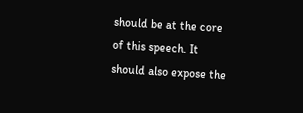should be at the core of this speech. It should also expose the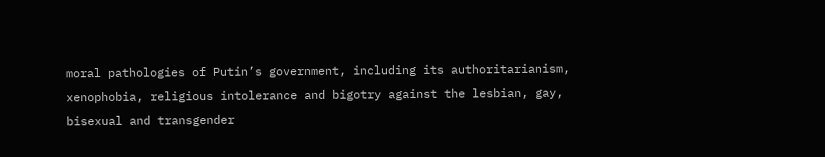moral pathologies of Putin’s government, including its authoritarianism, xenophobia, religious intolerance and bigotry against the lesbian, gay, bisexual and transgender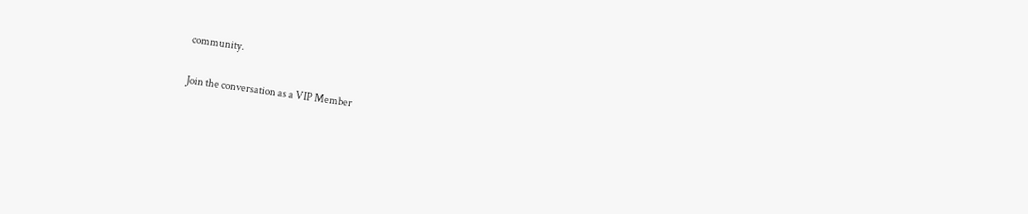community.

Join the conversation as a VIP Member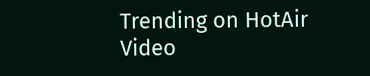Trending on HotAir Video